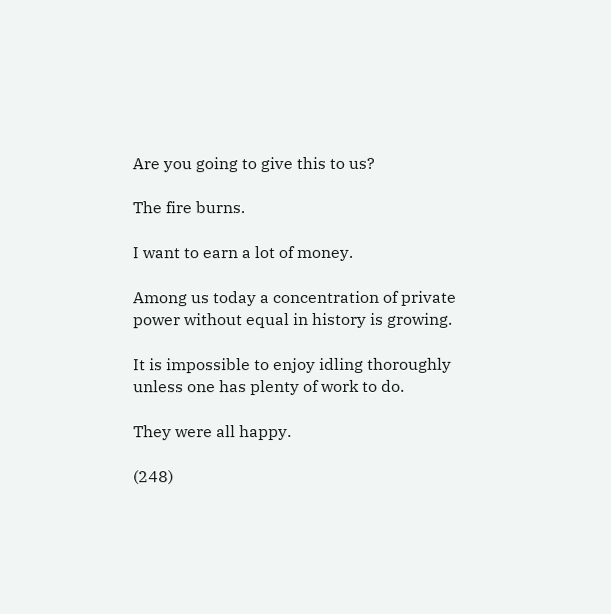Are you going to give this to us?

The fire burns.

I want to earn a lot of money.

Among us today a concentration of private power without equal in history is growing.

It is impossible to enjoy idling thoroughly unless one has plenty of work to do.

They were all happy.

(248)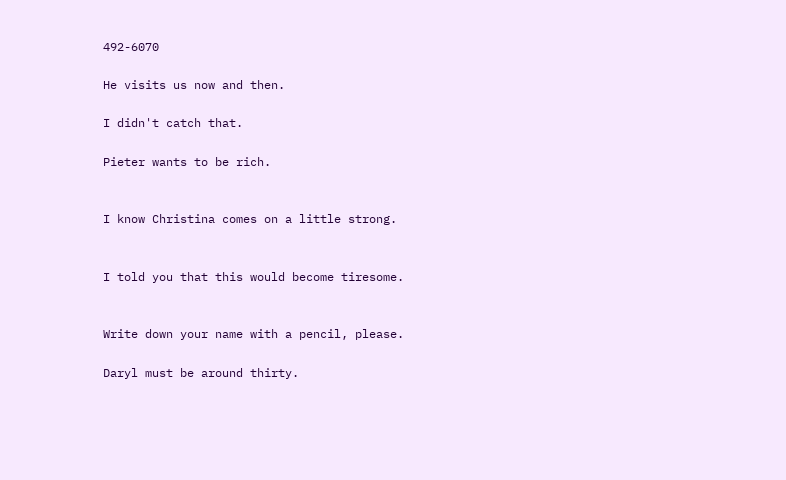492-6070

He visits us now and then.

I didn't catch that.

Pieter wants to be rich.


I know Christina comes on a little strong.


I told you that this would become tiresome.


Write down your name with a pencil, please.

Daryl must be around thirty.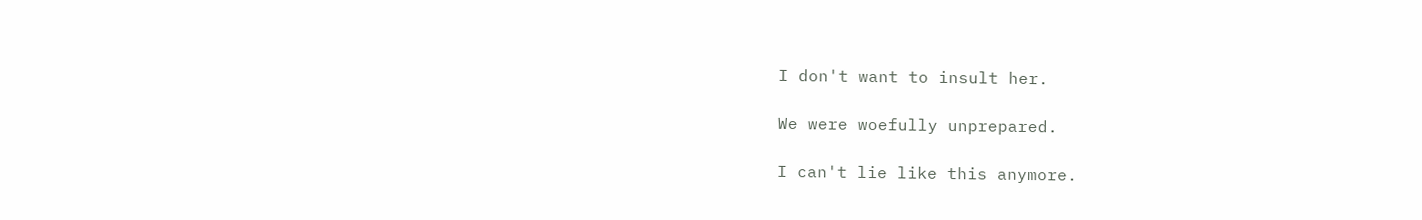I don't want to insult her.

We were woefully unprepared.

I can't lie like this anymore.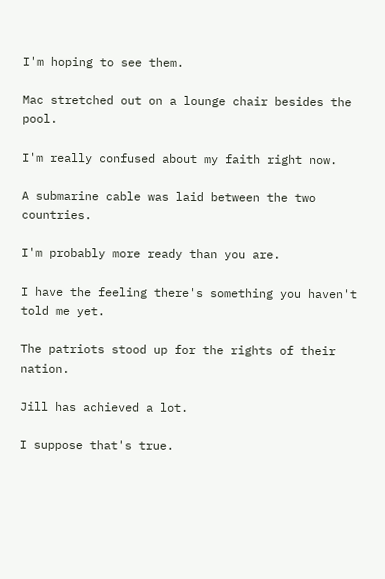I'm hoping to see them.

Mac stretched out on a lounge chair besides the pool.

I'm really confused about my faith right now.

A submarine cable was laid between the two countries.

I'm probably more ready than you are.

I have the feeling there's something you haven't told me yet.

The patriots stood up for the rights of their nation.

Jill has achieved a lot.

I suppose that's true.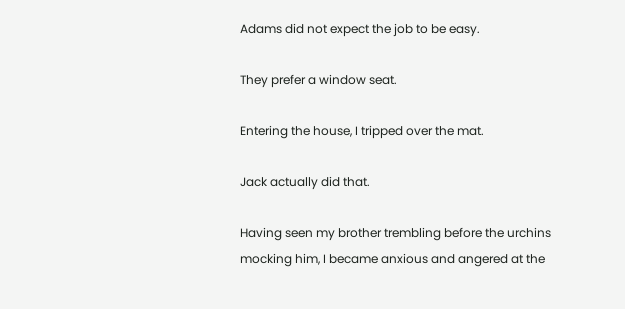Adams did not expect the job to be easy.

They prefer a window seat.

Entering the house, I tripped over the mat.

Jack actually did that.

Having seen my brother trembling before the urchins mocking him, I became anxious and angered at the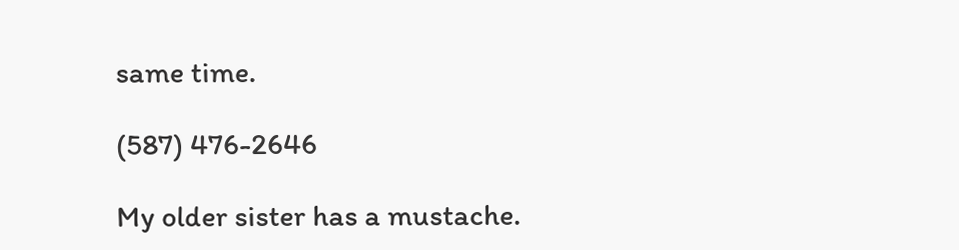same time.

(587) 476-2646

My older sister has a mustache.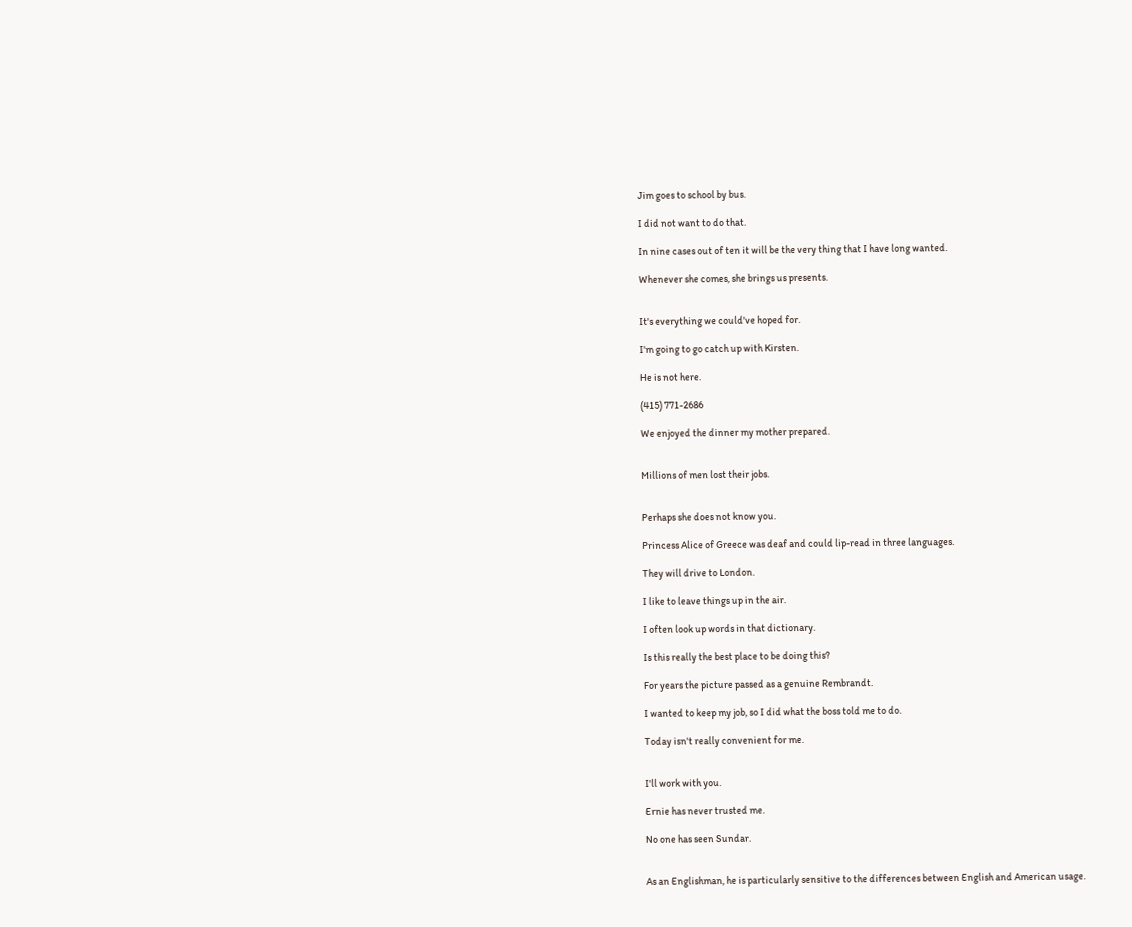Jim goes to school by bus.

I did not want to do that.

In nine cases out of ten it will be the very thing that I have long wanted.

Whenever she comes, she brings us presents.


It's everything we could've hoped for.

I'm going to go catch up with Kirsten.

He is not here.

(415) 771-2686

We enjoyed the dinner my mother prepared.


Millions of men lost their jobs.


Perhaps she does not know you.

Princess Alice of Greece was deaf and could lip-read in three languages.

They will drive to London.

I like to leave things up in the air.

I often look up words in that dictionary.

Is this really the best place to be doing this?

For years the picture passed as a genuine Rembrandt.

I wanted to keep my job, so I did what the boss told me to do.

Today isn't really convenient for me.


I'll work with you.

Ernie has never trusted me.

No one has seen Sundar.


As an Englishman, he is particularly sensitive to the differences between English and American usage.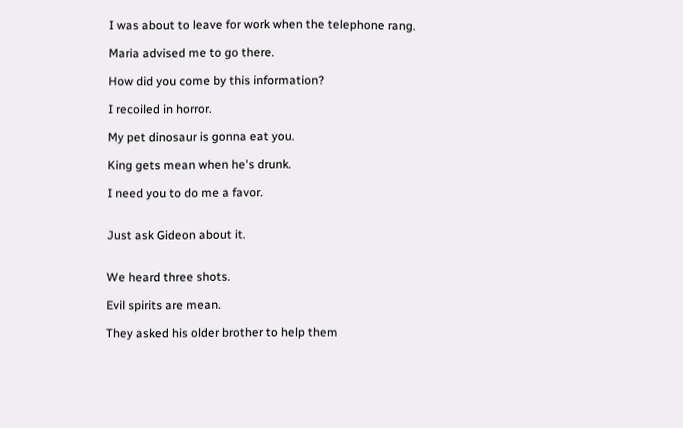I was about to leave for work when the telephone rang.

Maria advised me to go there.

How did you come by this information?

I recoiled in horror.

My pet dinosaur is gonna eat you.

King gets mean when he's drunk.

I need you to do me a favor.


Just ask Gideon about it.


We heard three shots.

Evil spirits are mean.

They asked his older brother to help them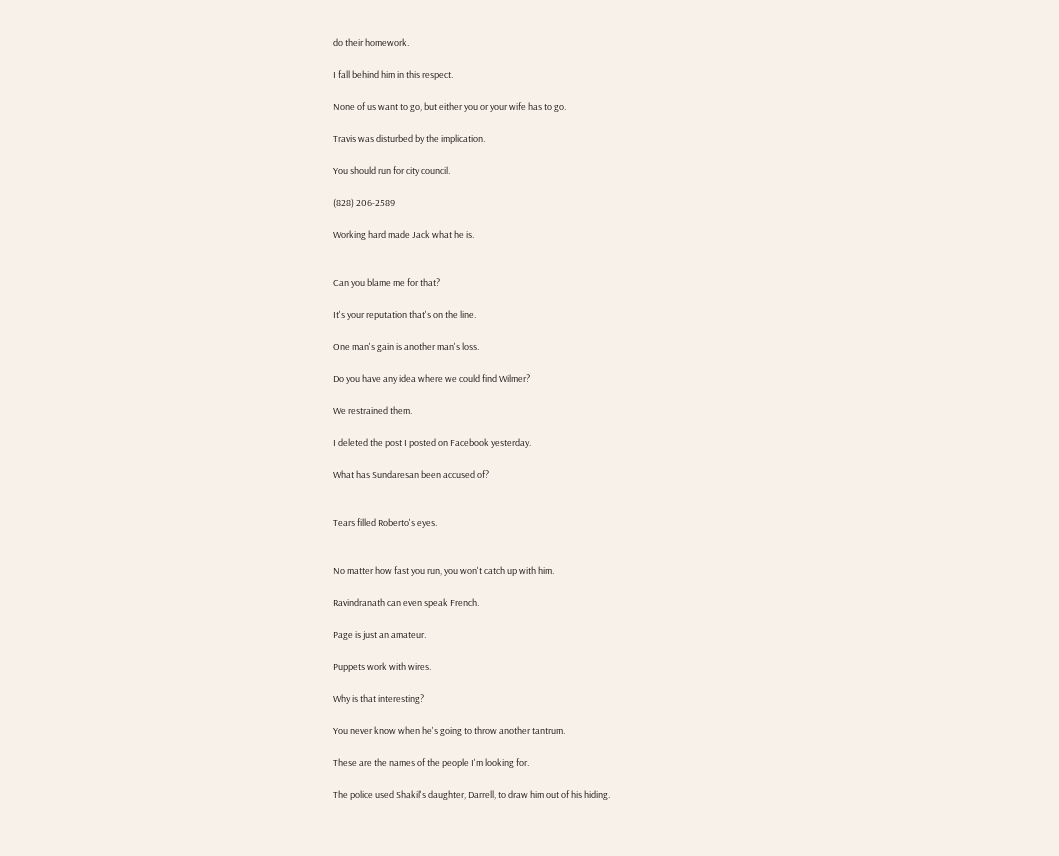do their homework.

I fall behind him in this respect.

None of us want to go, but either you or your wife has to go.

Travis was disturbed by the implication.

You should run for city council.

(828) 206-2589

Working hard made Jack what he is.


Can you blame me for that?

It's your reputation that's on the line.

One man's gain is another man's loss.

Do you have any idea where we could find Wilmer?

We restrained them.

I deleted the post I posted on Facebook yesterday.

What has Sundaresan been accused of?


Tears filled Roberto's eyes.


No matter how fast you run, you won't catch up with him.

Ravindranath can even speak French.

Page is just an amateur.

Puppets work with wires.

Why is that interesting?

You never know when he's going to throw another tantrum.

These are the names of the people I'm looking for.

The police used Shakil's daughter, Darrell, to draw him out of his hiding.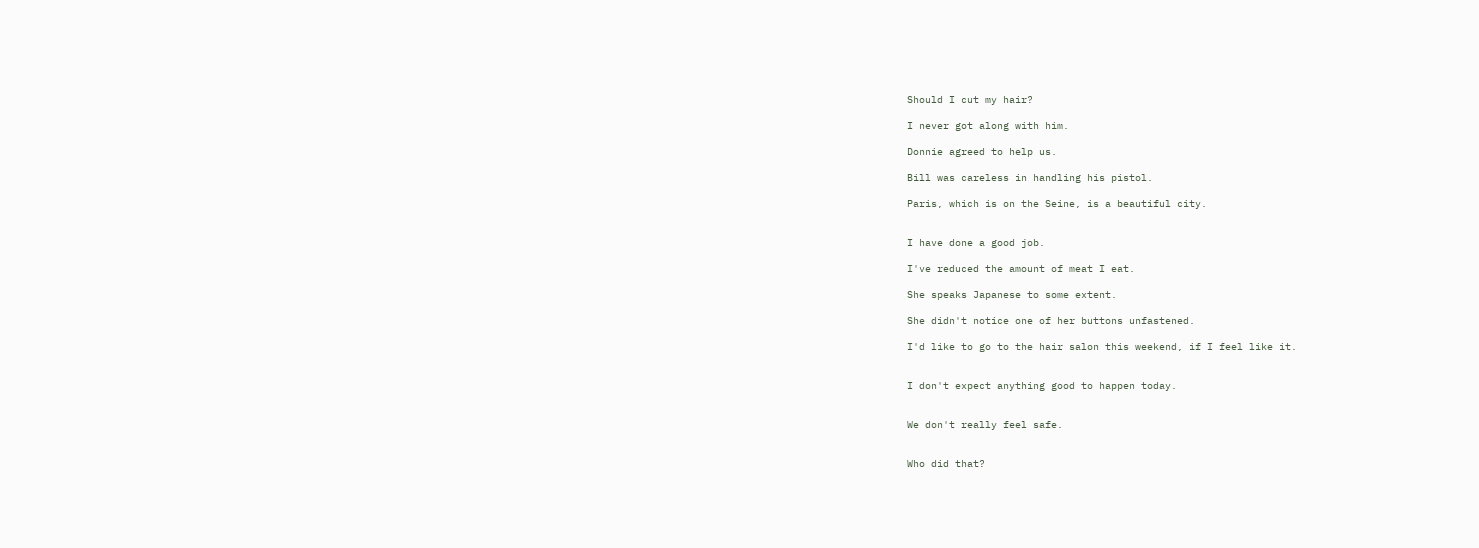Should I cut my hair?

I never got along with him.

Donnie agreed to help us.

Bill was careless in handling his pistol.

Paris, which is on the Seine, is a beautiful city.


I have done a good job.

I've reduced the amount of meat I eat.

She speaks Japanese to some extent.

She didn't notice one of her buttons unfastened.

I'd like to go to the hair salon this weekend, if I feel like it.


I don't expect anything good to happen today.


We don't really feel safe.


Who did that?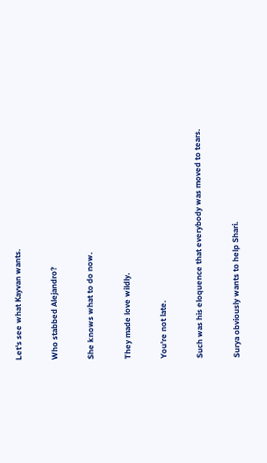Let's see what Kayvan wants.

Who stabbed Alejandro?

She knows what to do now.

They made love wildly.

You're not late.

Such was his eloquence that everybody was moved to tears.

Surya obviously wants to help Shari.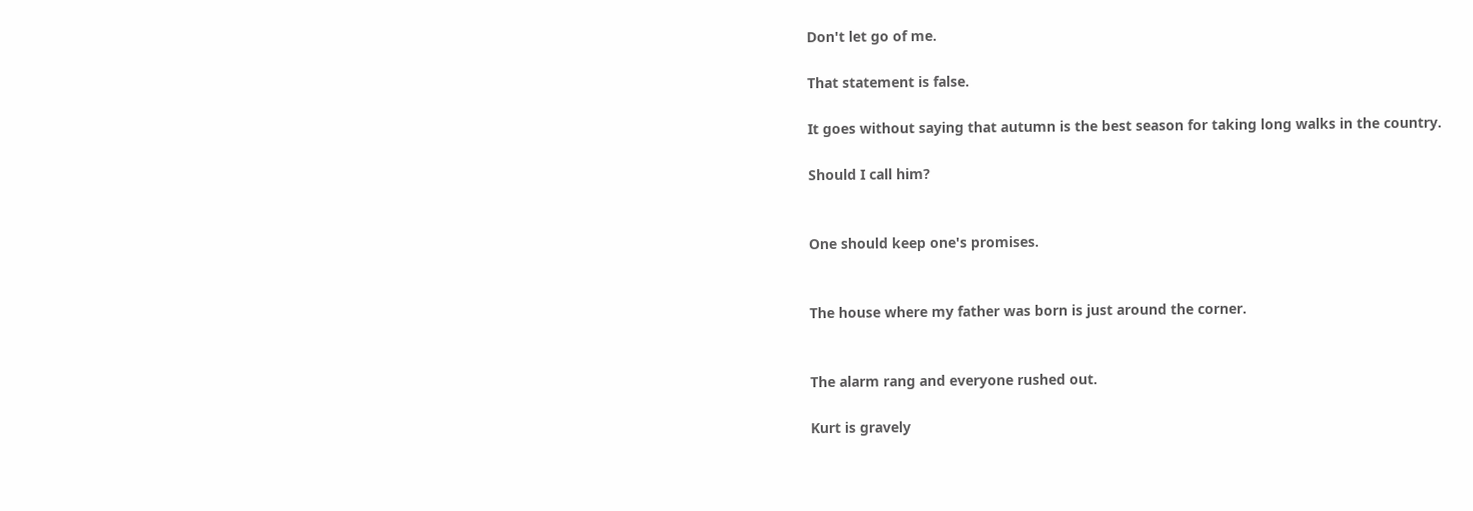Don't let go of me.

That statement is false.

It goes without saying that autumn is the best season for taking long walks in the country.

Should I call him?


One should keep one's promises.


The house where my father was born is just around the corner.


The alarm rang and everyone rushed out.

Kurt is gravely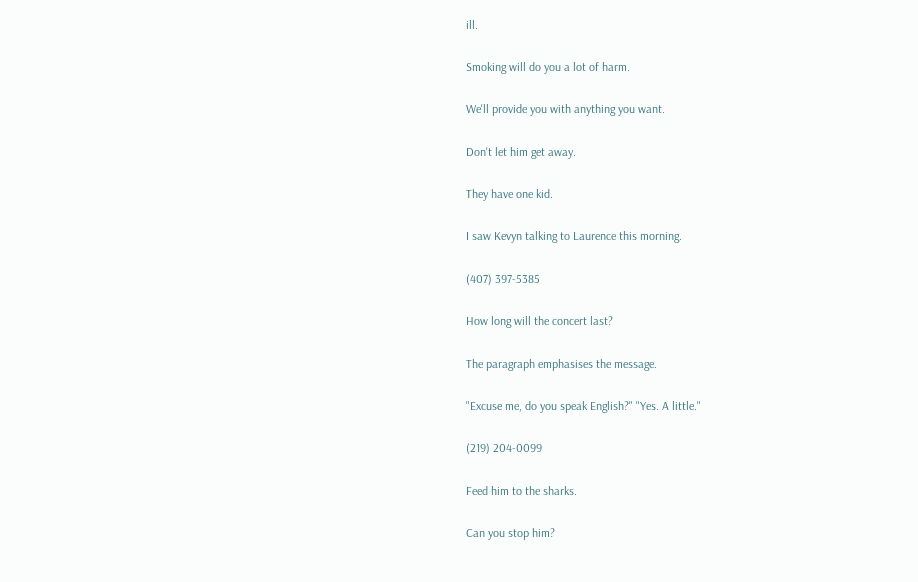ill.

Smoking will do you a lot of harm.

We'll provide you with anything you want.

Don't let him get away.

They have one kid.

I saw Kevyn talking to Laurence this morning.

(407) 397-5385

How long will the concert last?

The paragraph emphasises the message.

"Excuse me, do you speak English?" "Yes. A little."

(219) 204-0099

Feed him to the sharks.

Can you stop him?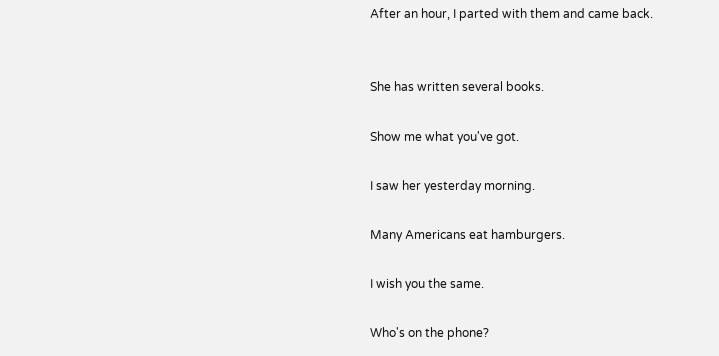After an hour, I parted with them and came back.


She has written several books.

Show me what you've got.

I saw her yesterday morning.

Many Americans eat hamburgers.

I wish you the same.

Who's on the phone?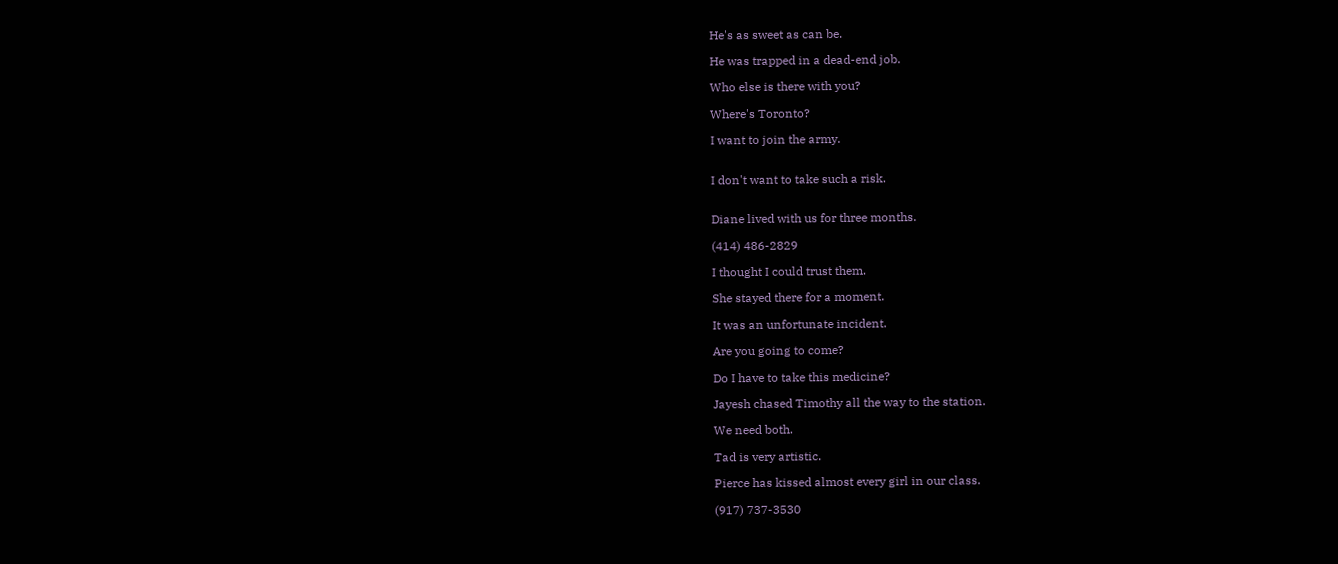He's as sweet as can be.

He was trapped in a dead-end job.

Who else is there with you?

Where's Toronto?

I want to join the army.


I don't want to take such a risk.


Diane lived with us for three months.

(414) 486-2829

I thought I could trust them.

She stayed there for a moment.

It was an unfortunate incident.

Are you going to come?

Do I have to take this medicine?

Jayesh chased Timothy all the way to the station.

We need both.

Tad is very artistic.

Pierce has kissed almost every girl in our class.

(917) 737-3530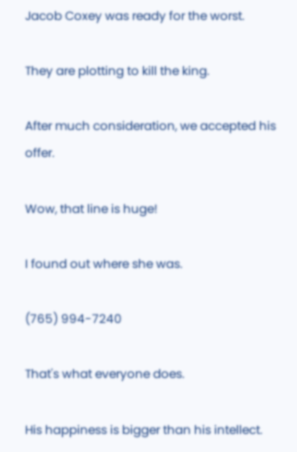Jacob Coxey was ready for the worst.

They are plotting to kill the king.

After much consideration, we accepted his offer.

Wow, that line is huge!

I found out where she was.

(765) 994-7240

That's what everyone does.

His happiness is bigger than his intellect.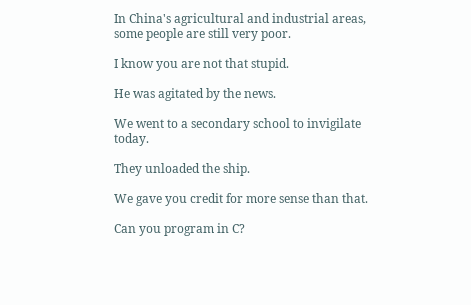In China's agricultural and industrial areas, some people are still very poor.

I know you are not that stupid.

He was agitated by the news.

We went to a secondary school to invigilate today.

They unloaded the ship.

We gave you credit for more sense than that.

Can you program in C?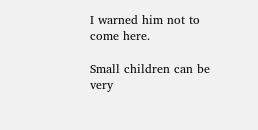I warned him not to come here.

Small children can be very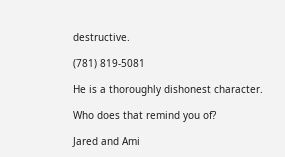destructive.

(781) 819-5081

He is a thoroughly dishonest character.

Who does that remind you of?

Jared and Ami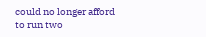could no longer afford to run two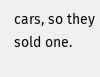cars, so they sold one.